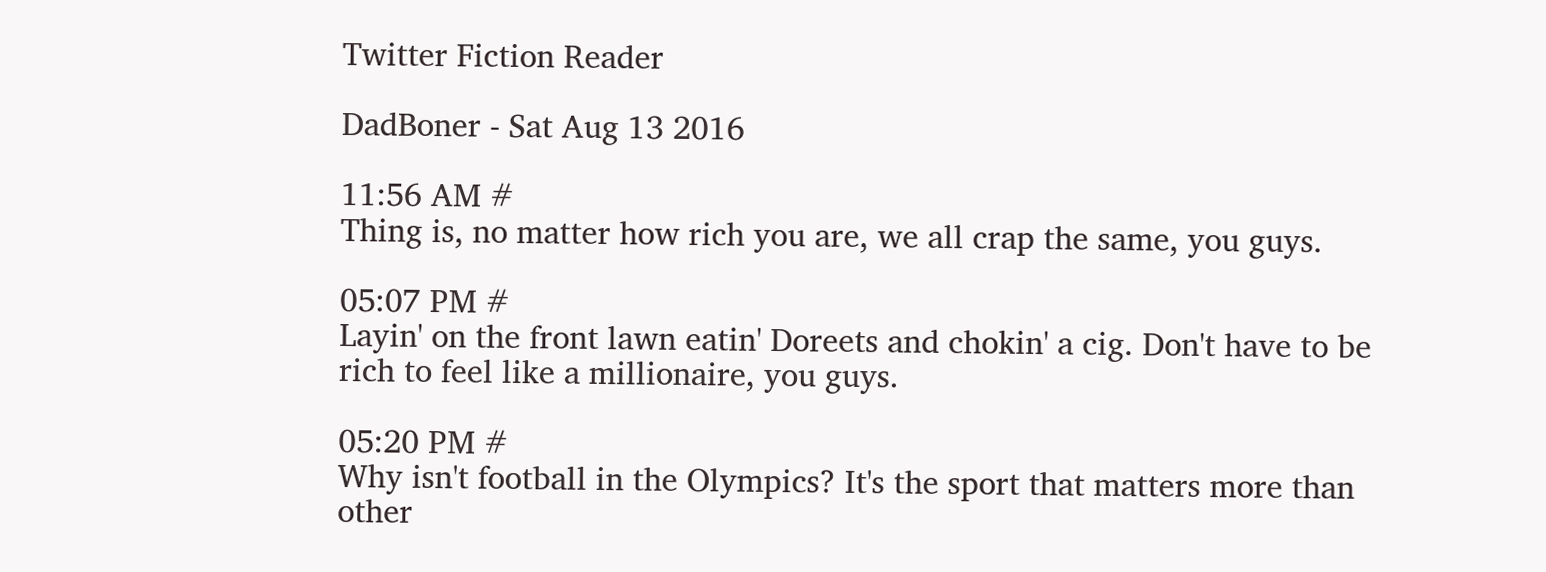Twitter Fiction Reader

DadBoner - Sat Aug 13 2016

11:56 AM #
Thing is, no matter how rich you are, we all crap the same, you guys.

05:07 PM #
Layin' on the front lawn eatin' Doreets and chokin' a cig. Don't have to be rich to feel like a millionaire, you guys.

05:20 PM #
Why isn't football in the Olympics? It's the sport that matters more than other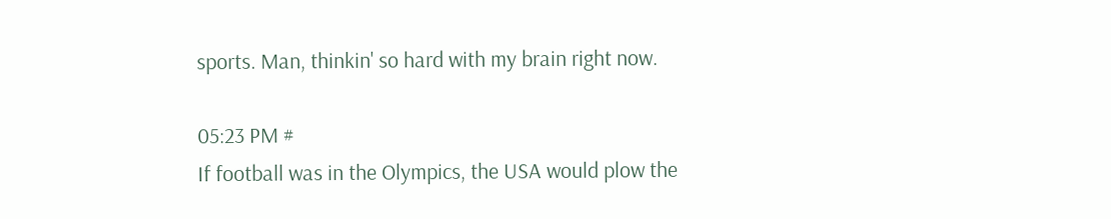sports. Man, thinkin' so hard with my brain right now.

05:23 PM #
If football was in the Olympics, the USA would plow the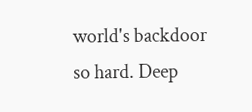world's backdoor so hard. Deep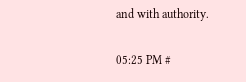and with authority.

05:25 PM #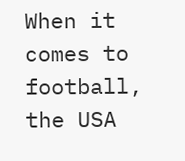When it comes to football, the USA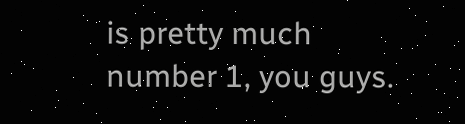is pretty much number 1, you guys.